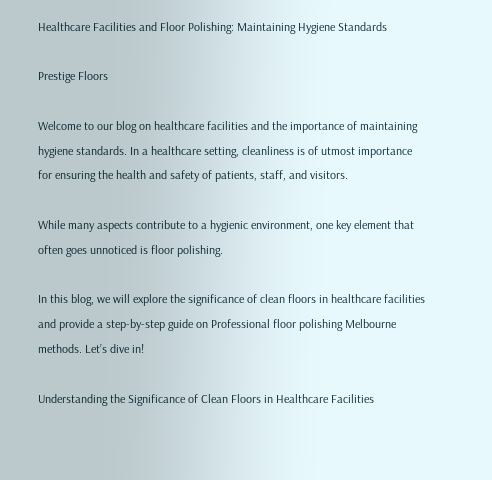Healthcare Facilities and Floor Polishing: Maintaining Hygiene Standards

Prestige Floors

Welcome to our blog on healthcare facilities and the importance of maintaining hygiene standards. In a healthcare setting, cleanliness is of utmost importance for ensuring the health and safety of patients, staff, and visitors.

While many aspects contribute to a hygienic environment, one key element that often goes unnoticed is floor polishing.

In this blog, we will explore the significance of clean floors in healthcare facilities and provide a step-by-step guide on Professional floor polishing Melbourne methods. Let’s dive in!

Understanding the Significance of Clean Floors in Healthcare Facilities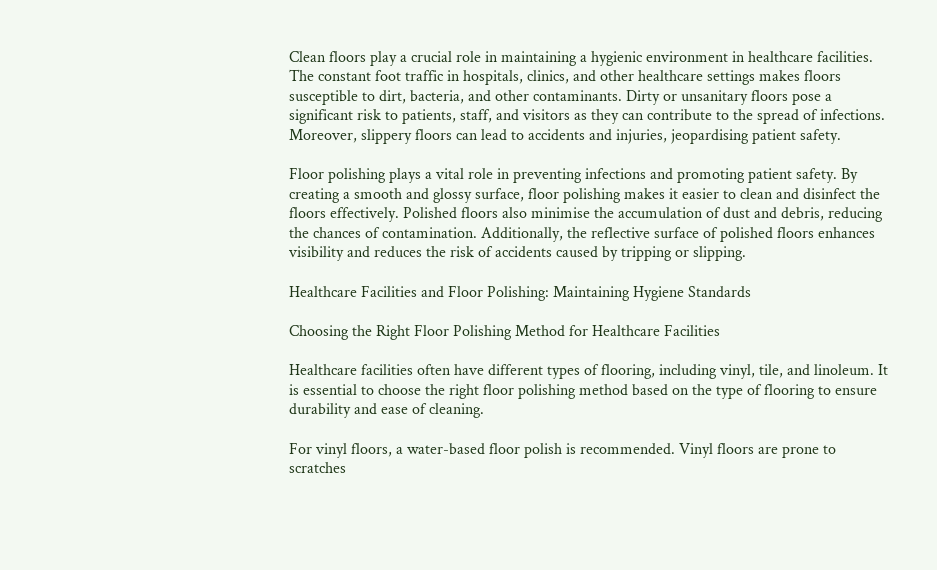Clean floors play a crucial role in maintaining a hygienic environment in healthcare facilities. The constant foot traffic in hospitals, clinics, and other healthcare settings makes floors susceptible to dirt, bacteria, and other contaminants. Dirty or unsanitary floors pose a significant risk to patients, staff, and visitors as they can contribute to the spread of infections. Moreover, slippery floors can lead to accidents and injuries, jeopardising patient safety.

Floor polishing plays a vital role in preventing infections and promoting patient safety. By creating a smooth and glossy surface, floor polishing makes it easier to clean and disinfect the floors effectively. Polished floors also minimise the accumulation of dust and debris, reducing the chances of contamination. Additionally, the reflective surface of polished floors enhances visibility and reduces the risk of accidents caused by tripping or slipping.

Healthcare Facilities and Floor Polishing: Maintaining Hygiene Standards

Choosing the Right Floor Polishing Method for Healthcare Facilities

Healthcare facilities often have different types of flooring, including vinyl, tile, and linoleum. It is essential to choose the right floor polishing method based on the type of flooring to ensure durability and ease of cleaning.

For vinyl floors, a water-based floor polish is recommended. Vinyl floors are prone to scratches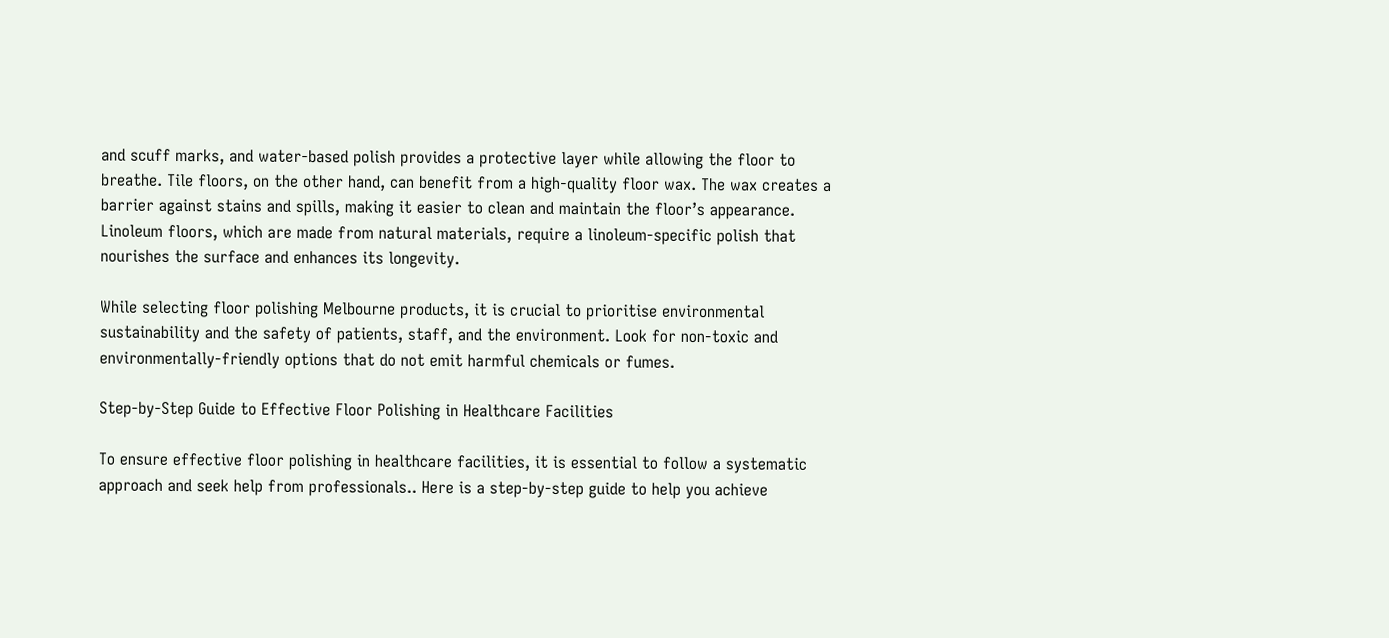and scuff marks, and water-based polish provides a protective layer while allowing the floor to breathe. Tile floors, on the other hand, can benefit from a high-quality floor wax. The wax creates a barrier against stains and spills, making it easier to clean and maintain the floor’s appearance. Linoleum floors, which are made from natural materials, require a linoleum-specific polish that nourishes the surface and enhances its longevity.

While selecting floor polishing Melbourne products, it is crucial to prioritise environmental sustainability and the safety of patients, staff, and the environment. Look for non-toxic and environmentally-friendly options that do not emit harmful chemicals or fumes.

Step-by-Step Guide to Effective Floor Polishing in Healthcare Facilities

To ensure effective floor polishing in healthcare facilities, it is essential to follow a systematic approach and seek help from professionals.. Here is a step-by-step guide to help you achieve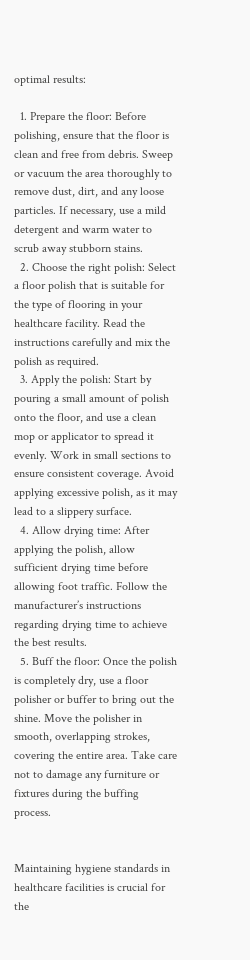optimal results:

  1. Prepare the floor: Before polishing, ensure that the floor is clean and free from debris. Sweep or vacuum the area thoroughly to remove dust, dirt, and any loose particles. If necessary, use a mild detergent and warm water to scrub away stubborn stains.
  2. Choose the right polish: Select a floor polish that is suitable for the type of flooring in your healthcare facility. Read the instructions carefully and mix the polish as required.
  3. Apply the polish: Start by pouring a small amount of polish onto the floor, and use a clean mop or applicator to spread it evenly. Work in small sections to ensure consistent coverage. Avoid applying excessive polish, as it may lead to a slippery surface.
  4. Allow drying time: After applying the polish, allow sufficient drying time before allowing foot traffic. Follow the manufacturer’s instructions regarding drying time to achieve the best results.
  5. Buff the floor: Once the polish is completely dry, use a floor polisher or buffer to bring out the shine. Move the polisher in smooth, overlapping strokes, covering the entire area. Take care not to damage any furniture or fixtures during the buffing process.


Maintaining hygiene standards in healthcare facilities is crucial for the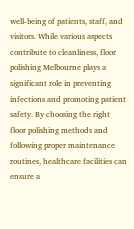well-being of patients, staff, and visitors. While various aspects contribute to cleanliness, floor polishing Melbourne plays a significant role in preventing infections and promoting patient safety. By choosing the right floor polishing methods and following proper maintenance routines, healthcare facilities can ensure a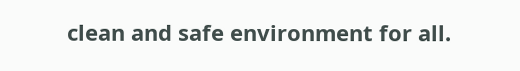clean and safe environment for all.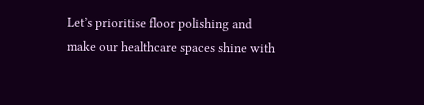Let’s prioritise floor polishing and make our healthcare spaces shine with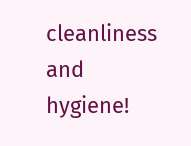cleanliness and hygiene!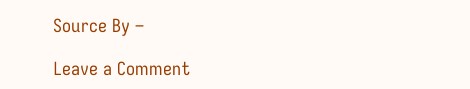Source By –

Leave a Comment